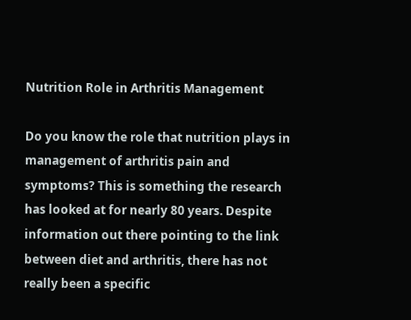Nutrition Role in Arthritis Management

Do you know the role that nutrition plays in management of arthritis pain and symptoms? This is something the research has looked at for nearly 80 years. Despite information out there pointing to the link between diet and arthritis, there has not really been a specific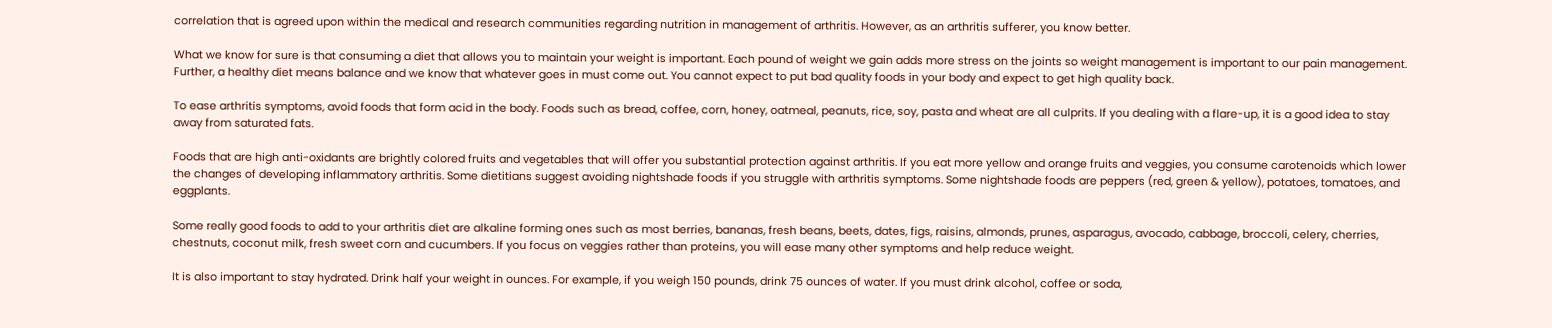correlation that is agreed upon within the medical and research communities regarding nutrition in management of arthritis. However, as an arthritis sufferer, you know better.

What we know for sure is that consuming a diet that allows you to maintain your weight is important. Each pound of weight we gain adds more stress on the joints so weight management is important to our pain management. Further, a healthy diet means balance and we know that whatever goes in must come out. You cannot expect to put bad quality foods in your body and expect to get high quality back.

To ease arthritis symptoms, avoid foods that form acid in the body. Foods such as bread, coffee, corn, honey, oatmeal, peanuts, rice, soy, pasta and wheat are all culprits. If you dealing with a flare-up, it is a good idea to stay away from saturated fats.

Foods that are high anti-oxidants are brightly colored fruits and vegetables that will offer you substantial protection against arthritis. If you eat more yellow and orange fruits and veggies, you consume carotenoids which lower the changes of developing inflammatory arthritis. Some dietitians suggest avoiding nightshade foods if you struggle with arthritis symptoms. Some nightshade foods are peppers (red, green & yellow), potatoes, tomatoes, and eggplants.

Some really good foods to add to your arthritis diet are alkaline forming ones such as most berries, bananas, fresh beans, beets, dates, figs, raisins, almonds, prunes, asparagus, avocado, cabbage, broccoli, celery, cherries, chestnuts, coconut milk, fresh sweet corn and cucumbers. If you focus on veggies rather than proteins, you will ease many other symptoms and help reduce weight.

It is also important to stay hydrated. Drink half your weight in ounces. For example, if you weigh 150 pounds, drink 75 ounces of water. If you must drink alcohol, coffee or soda,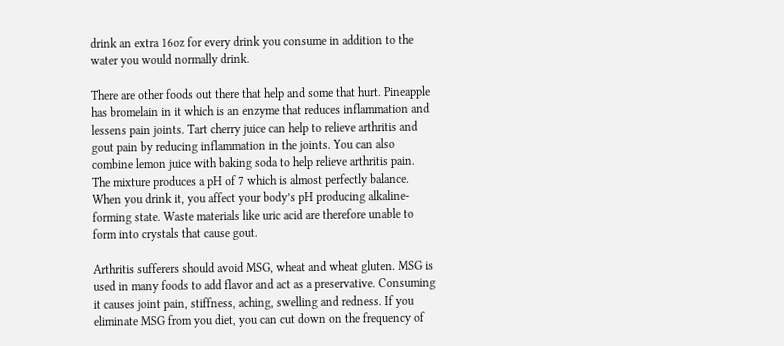drink an extra 16oz for every drink you consume in addition to the water you would normally drink.

There are other foods out there that help and some that hurt. Pineapple has bromelain in it which is an enzyme that reduces inflammation and lessens pain joints. Tart cherry juice can help to relieve arthritis and gout pain by reducing inflammation in the joints. You can also combine lemon juice with baking soda to help relieve arthritis pain. The mixture produces a pH of 7 which is almost perfectly balance. When you drink it, you affect your body’s pH producing alkaline-forming state. Waste materials like uric acid are therefore unable to form into crystals that cause gout.

Arthritis sufferers should avoid MSG, wheat and wheat gluten. MSG is used in many foods to add flavor and act as a preservative. Consuming it causes joint pain, stiffness, aching, swelling and redness. If you eliminate MSG from you diet, you can cut down on the frequency of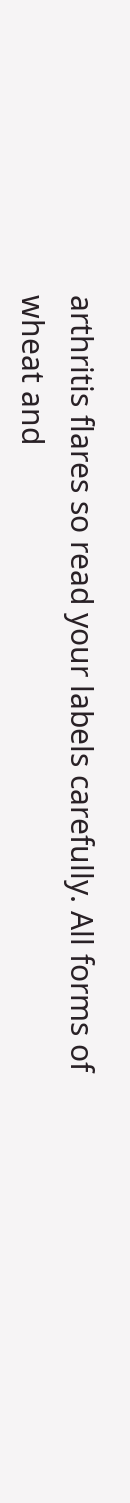arthritis flares so read your labels carefully. All forms of wheat and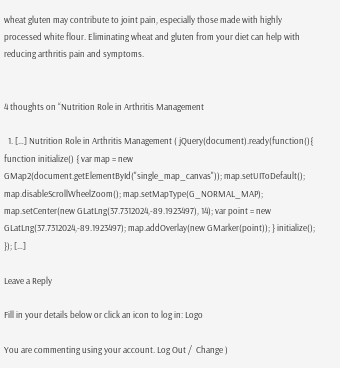wheat gluten may contribute to joint pain, especially those made with highly processed white flour. Eliminating wheat and gluten from your diet can help with reducing arthritis pain and symptoms.


4 thoughts on “Nutrition Role in Arthritis Management

  1. […] Nutrition Role in Arthritis Management ( jQuery(document).ready(function(){ function initialize() { var map = new GMap2(document.getElementById("single_map_canvas")); map.setUIToDefault(); map.disableScrollWheelZoom(); map.setMapType(G_NORMAL_MAP); map.setCenter(new GLatLng(37.7312024,-89.1923497), 14); var point = new GLatLng(37.7312024,-89.1923497); map.addOverlay(new GMarker(point)); } initialize(); }); […]

Leave a Reply

Fill in your details below or click an icon to log in: Logo

You are commenting using your account. Log Out /  Change )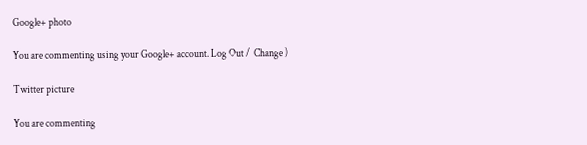Google+ photo

You are commenting using your Google+ account. Log Out /  Change )

Twitter picture

You are commenting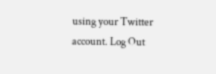using your Twitter account. Log Out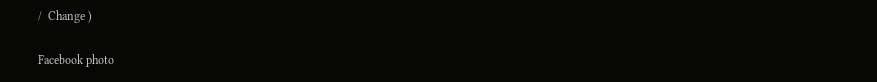/  Change )

Facebook photo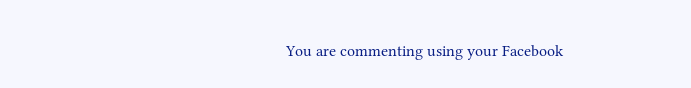You are commenting using your Facebook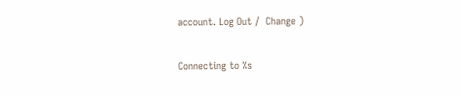account. Log Out /  Change )

Connecting to %s